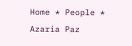Home * People * Azaria Paz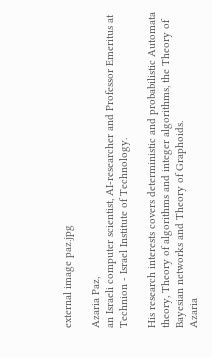external image paz.jpg

Azaria Paz,
an Israeli computer scientist, AI-researcher and Professor Emeritus at Technion - Israel Institute of Technology.

His research interests covers deterministic and probabilistic Automata theory, Theory of algorithms and integer algorithms, the Theory of Bayesian networks and Theory of Graphoids.
Azaria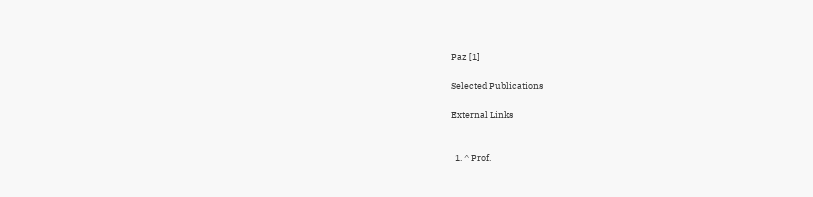Paz [1]

Selected Publications

External Links


  1. ^ Prof.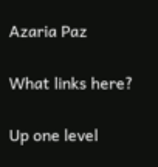Azaria Paz

What links here?

Up one level